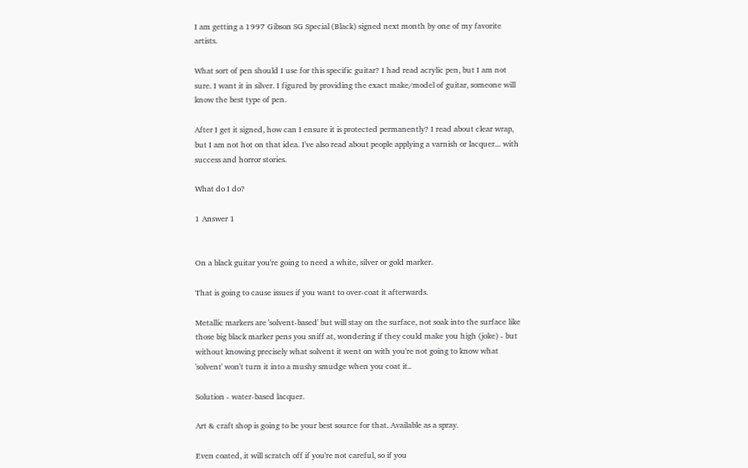I am getting a 1997 Gibson SG Special (Black) signed next month by one of my favorite artists.

What sort of pen should I use for this specific guitar? I had read acrylic pen, but I am not sure. I want it in silver. I figured by providing the exact make/model of guitar, someone will know the best type of pen.

After I get it signed, how can I ensure it is protected permanently? I read about clear wrap, but I am not hot on that idea. I've also read about people applying a varnish or lacquer... with success and horror stories.

What do I do?

1 Answer 1


On a black guitar you're going to need a white, silver or gold marker.

That is going to cause issues if you want to over-coat it afterwards.

Metallic markers are 'solvent-based' but will stay on the surface, not soak into the surface like those big black marker pens you sniff at, wondering if they could make you high (joke) - but without knowing precisely what solvent it went on with you're not going to know what 'solvent' won't turn it into a mushy smudge when you coat it..

Solution - water-based lacquer.

Art & craft shop is going to be your best source for that. Available as a spray.

Even coated, it will scratch off if you're not careful, so if you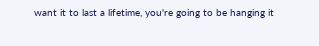want it to last a lifetime, you're going to be hanging it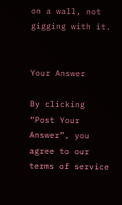on a wall, not gigging with it.


Your Answer

By clicking “Post Your Answer”, you agree to our terms of service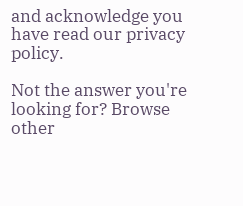and acknowledge you have read our privacy policy.

Not the answer you're looking for? Browse other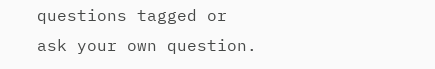questions tagged or ask your own question.